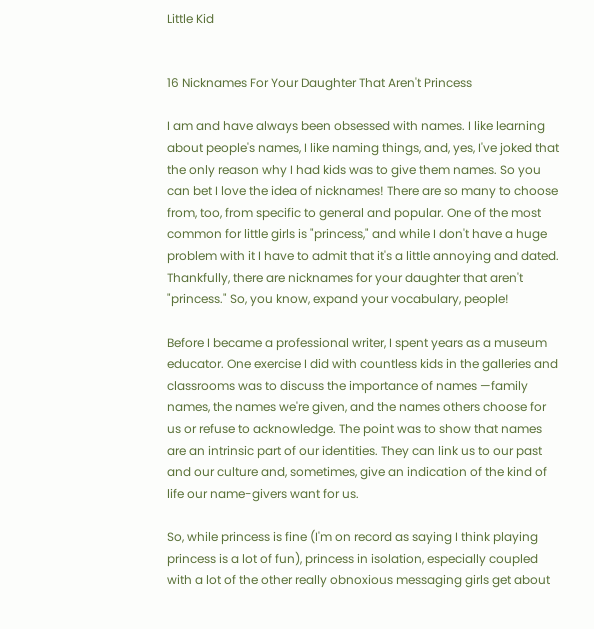Little Kid


16 Nicknames For Your Daughter That Aren't Princess

I am and have always been obsessed with names. I like learning about people's names, I like naming things, and, yes, I've joked that the only reason why I had kids was to give them names. So you can bet I love the idea of nicknames! There are so many to choose from, too, from specific to general and popular. One of the most common for little girls is "princess," and while I don't have a huge problem with it I have to admit that it's a little annoying and dated. Thankfully, there are nicknames for your daughter that aren't "princess." So, you know, expand your vocabulary, people!

Before I became a professional writer, I spent years as a museum educator. One exercise I did with countless kids in the galleries and classrooms was to discuss the importance of names —family names, the names we're given, and the names others choose for us or refuse to acknowledge. The point was to show that names are an intrinsic part of our identities. They can link us to our past and our culture and, sometimes, give an indication of the kind of life our name-givers want for us.

So, while princess is fine (I'm on record as saying I think playing princess is a lot of fun), princess in isolation, especially coupled with a lot of the other really obnoxious messaging girls get about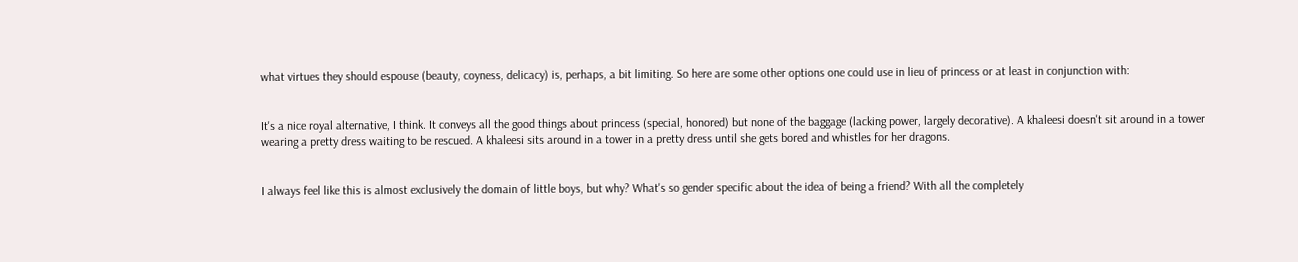what virtues they should espouse (beauty, coyness, delicacy) is, perhaps, a bit limiting. So here are some other options one could use in lieu of princess or at least in conjunction with:


It's a nice royal alternative, I think. It conveys all the good things about princess (special, honored) but none of the baggage (lacking power, largely decorative). A khaleesi doesn't sit around in a tower wearing a pretty dress waiting to be rescued. A khaleesi sits around in a tower in a pretty dress until she gets bored and whistles for her dragons.


I always feel like this is almost exclusively the domain of little boys, but why? What's so gender specific about the idea of being a friend? With all the completely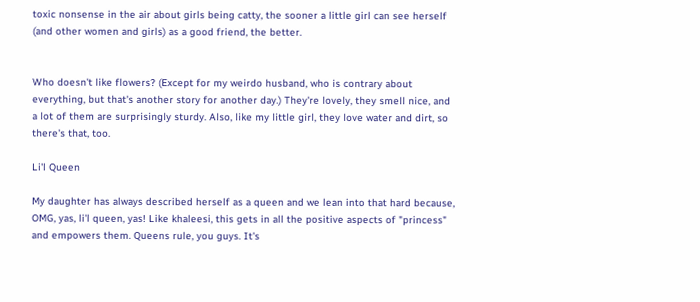toxic nonsense in the air about girls being catty, the sooner a little girl can see herself (and other women and girls) as a good friend, the better.


Who doesn't like flowers? (Except for my weirdo husband, who is contrary about everything, but that's another story for another day.) They're lovely, they smell nice, and a lot of them are surprisingly sturdy. Also, like my little girl, they love water and dirt, so there's that, too.

Li'l Queen

My daughter has always described herself as a queen and we lean into that hard because, OMG, yas, li'l queen, yas! Like khaleesi, this gets in all the positive aspects of "princess" and empowers them. Queens rule, you guys. It's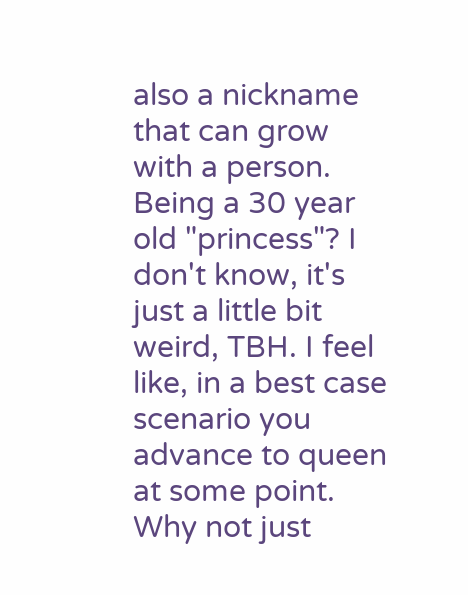also a nickname that can grow with a person. Being a 30 year old "princess"? I don't know, it's just a little bit weird, TBH. I feel like, in a best case scenario you advance to queen at some point. Why not just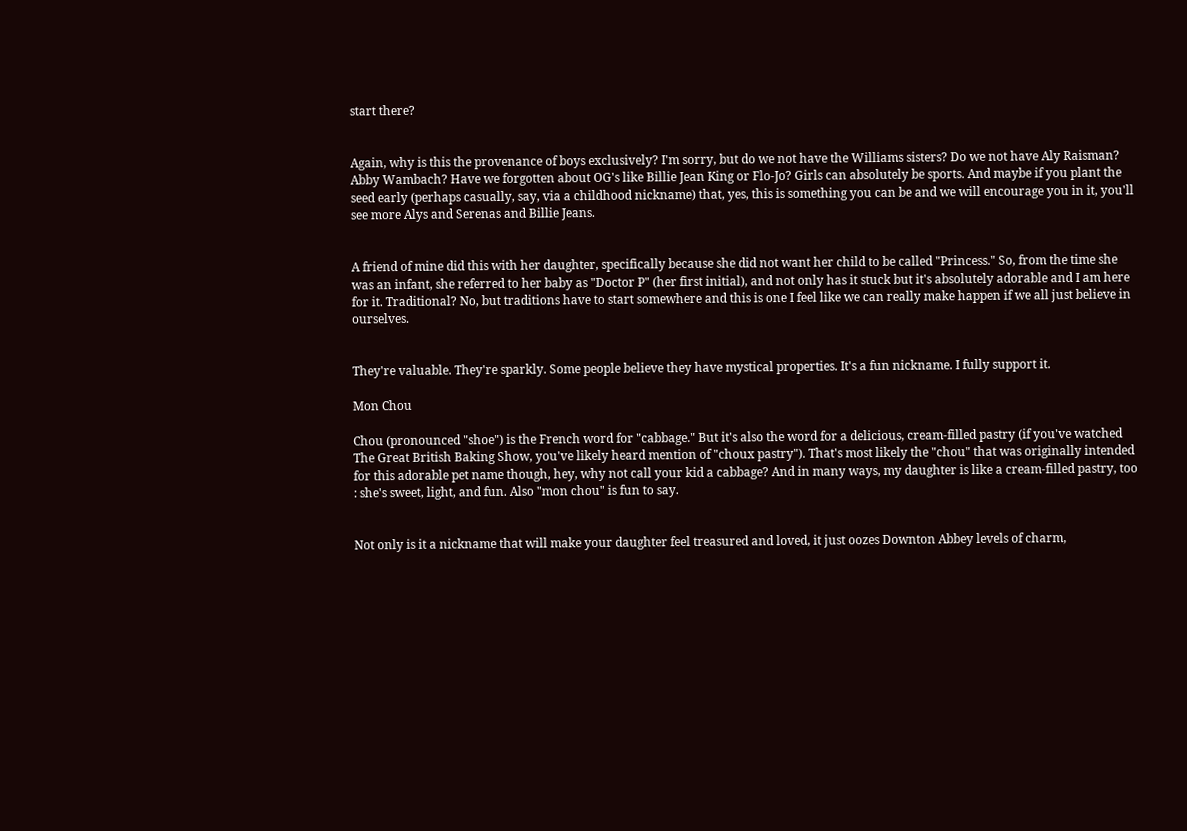start there?


Again, why is this the provenance of boys exclusively? I'm sorry, but do we not have the Williams sisters? Do we not have Aly Raisman? Abby Wambach? Have we forgotten about OG's like Billie Jean King or Flo-Jo? Girls can absolutely be sports. And maybe if you plant the seed early (perhaps casually, say, via a childhood nickname) that, yes, this is something you can be and we will encourage you in it, you'll see more Alys and Serenas and Billie Jeans.


A friend of mine did this with her daughter, specifically because she did not want her child to be called "Princess." So, from the time she was an infant, she referred to her baby as "Doctor P" (her first initial), and not only has it stuck but it's absolutely adorable and I am here for it. Traditional? No, but traditions have to start somewhere and this is one I feel like we can really make happen if we all just believe in ourselves.


They're valuable. They're sparkly. Some people believe they have mystical properties. It's a fun nickname. I fully support it.

Mon Chou

Chou (pronounced "shoe") is the French word for "cabbage." But it's also the word for a delicious, cream-filled pastry (if you've watched The Great British Baking Show, you've likely heard mention of "choux pastry"). That's most likely the "chou" that was originally intended for this adorable pet name though, hey, why not call your kid a cabbage? And in many ways, my daughter is like a cream-filled pastry, too : she's sweet, light, and fun. Also "mon chou" is fun to say.


Not only is it a nickname that will make your daughter feel treasured and loved, it just oozes Downton Abbey levels of charm,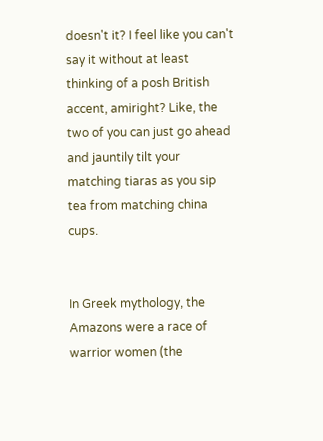doesn't it? I feel like you can't say it without at least thinking of a posh British accent, amiright? Like, the two of you can just go ahead and jauntily tilt your matching tiaras as you sip tea from matching china cups.


In Greek mythology, the Amazons were a race of warrior women (the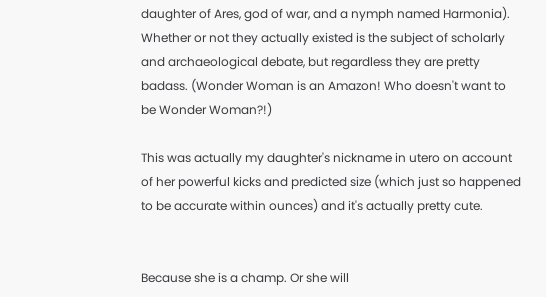daughter of Ares, god of war, and a nymph named Harmonia). Whether or not they actually existed is the subject of scholarly and archaeological debate, but regardless they are pretty badass. (Wonder Woman is an Amazon! Who doesn't want to be Wonder Woman?!)

This was actually my daughter's nickname in utero on account of her powerful kicks and predicted size (which just so happened to be accurate within ounces) and it's actually pretty cute.


Because she is a champ. Or she will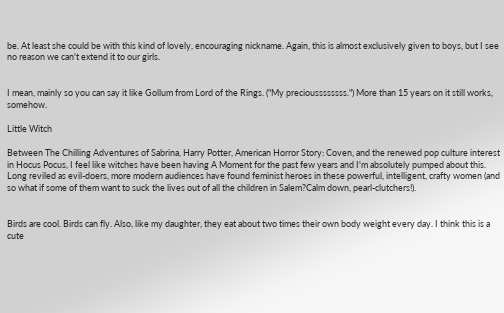be. At least she could be with this kind of lovely, encouraging nickname. Again, this is almost exclusively given to boys, but I see no reason we can't extend it to our girls.


I mean, mainly so you can say it like Gollum from Lord of the Rings. ("My precioussssssss.") More than 15 years on it still works, somehow.

Little Witch

Between The Chilling Adventures of Sabrina, Harry Potter, American Horror Story: Coven, and the renewed pop culture interest in Hocus Pocus, I feel like witches have been having A Moment for the past few years and I'm absolutely pumped about this. Long reviled as evil-doers, more modern audiences have found feminist heroes in these powerful, intelligent, crafty women (and so what if some of them want to suck the lives out of all the children in Salem?Calm down, pearl-clutchers!).


Birds are cool. Birds can fly. Also, like my daughter, they eat about two times their own body weight every day. I think this is a cute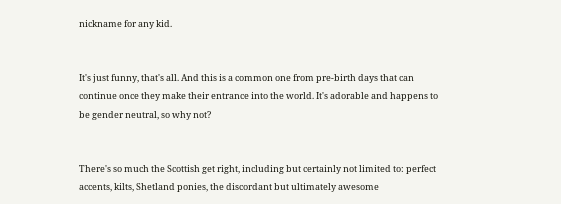nickname for any kid.


It's just funny, that's all. And this is a common one from pre-birth days that can continue once they make their entrance into the world. It's adorable and happens to be gender neutral, so why not?


There's so much the Scottish get right, including but certainly not limited to: perfect accents, kilts, Shetland ponies, the discordant but ultimately awesome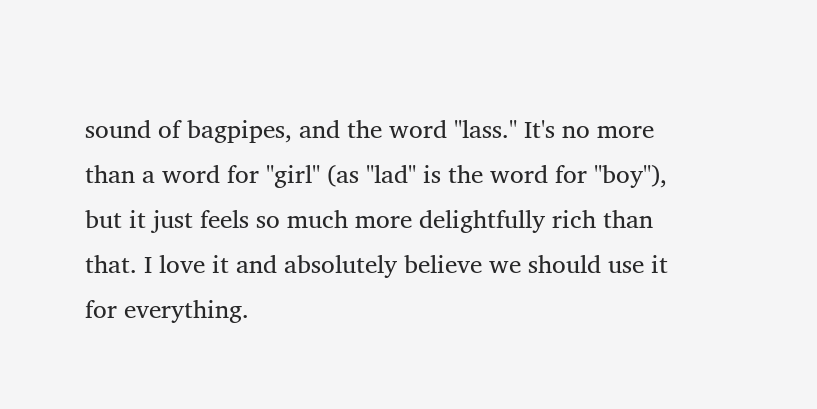sound of bagpipes, and the word "lass." It's no more than a word for "girl" (as "lad" is the word for "boy"), but it just feels so much more delightfully rich than that. I love it and absolutely believe we should use it for everything.